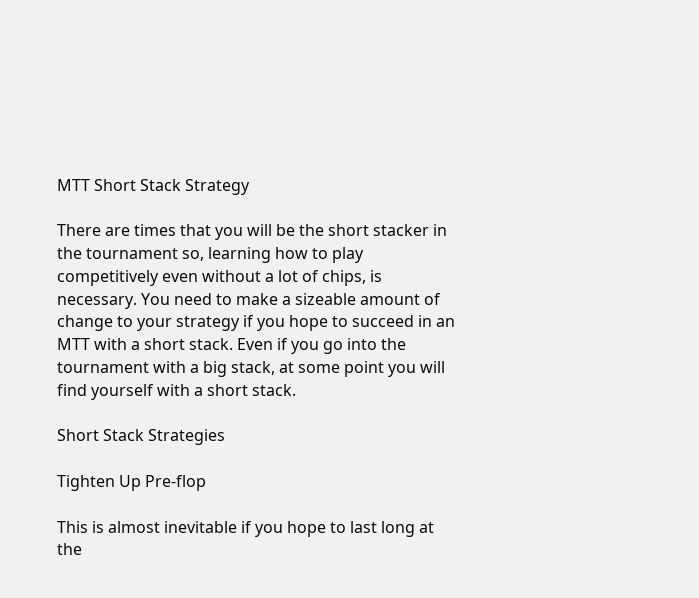MTT Short Stack Strategy

There are times that you will be the short stacker in the tournament so, learning how to play competitively even without a lot of chips, is necessary. You need to make a sizeable amount of change to your strategy if you hope to succeed in an MTT with a short stack. Even if you go into the tournament with a big stack, at some point you will find yourself with a short stack.

Short Stack Strategies

Tighten Up Pre-flop

This is almost inevitable if you hope to last long at the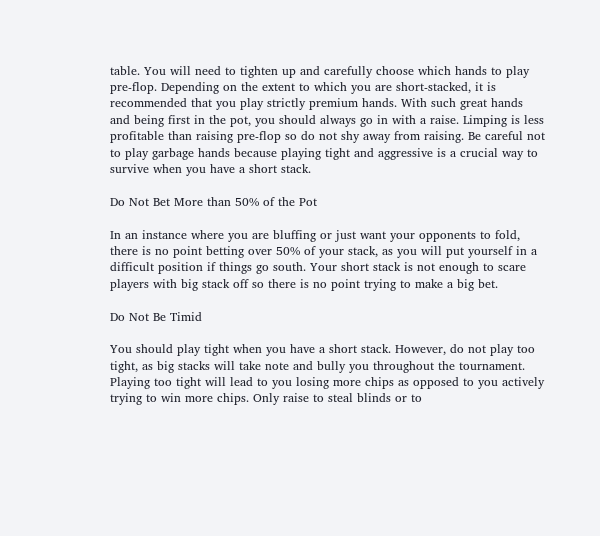table. You will need to tighten up and carefully choose which hands to play pre-flop. Depending on the extent to which you are short-stacked, it is recommended that you play strictly premium hands. With such great hands and being first in the pot, you should always go in with a raise. Limping is less profitable than raising pre-flop so do not shy away from raising. Be careful not to play garbage hands because playing tight and aggressive is a crucial way to survive when you have a short stack.

Do Not Bet More than 50% of the Pot

In an instance where you are bluffing or just want your opponents to fold, there is no point betting over 50% of your stack, as you will put yourself in a difficult position if things go south. Your short stack is not enough to scare players with big stack off so there is no point trying to make a big bet.

Do Not Be Timid

You should play tight when you have a short stack. However, do not play too tight, as big stacks will take note and bully you throughout the tournament. Playing too tight will lead to you losing more chips as opposed to you actively trying to win more chips. Only raise to steal blinds or to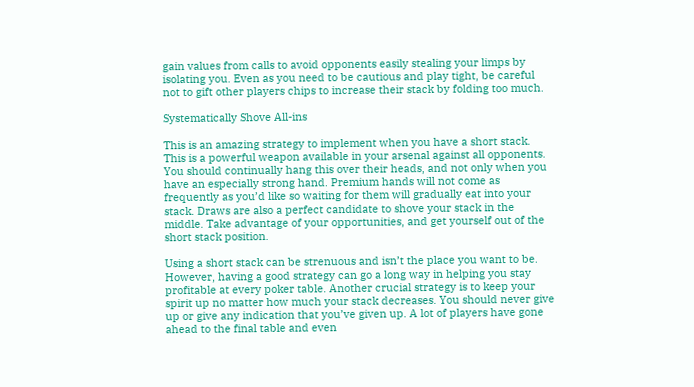gain values from calls to avoid opponents easily stealing your limps by isolating you. Even as you need to be cautious and play tight, be careful not to gift other players chips to increase their stack by folding too much.

Systematically Shove All-ins

This is an amazing strategy to implement when you have a short stack. This is a powerful weapon available in your arsenal against all opponents. You should continually hang this over their heads, and not only when you have an especially strong hand. Premium hands will not come as frequently as you’d like so waiting for them will gradually eat into your stack. Draws are also a perfect candidate to shove your stack in the middle. Take advantage of your opportunities, and get yourself out of the short stack position.

Using a short stack can be strenuous and isn’t the place you want to be. However, having a good strategy can go a long way in helping you stay profitable at every poker table. Another crucial strategy is to keep your spirit up no matter how much your stack decreases. You should never give up or give any indication that you’ve given up. A lot of players have gone ahead to the final table and even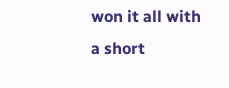won it all with a short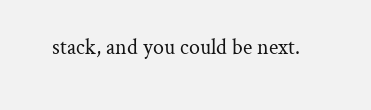stack, and you could be next.